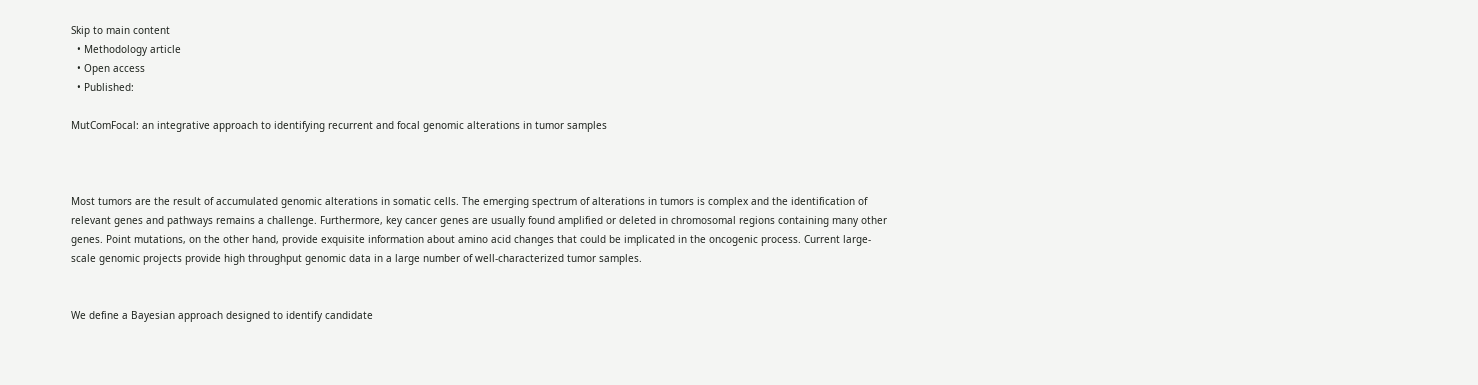Skip to main content
  • Methodology article
  • Open access
  • Published:

MutComFocal: an integrative approach to identifying recurrent and focal genomic alterations in tumor samples



Most tumors are the result of accumulated genomic alterations in somatic cells. The emerging spectrum of alterations in tumors is complex and the identification of relevant genes and pathways remains a challenge. Furthermore, key cancer genes are usually found amplified or deleted in chromosomal regions containing many other genes. Point mutations, on the other hand, provide exquisite information about amino acid changes that could be implicated in the oncogenic process. Current large-scale genomic projects provide high throughput genomic data in a large number of well-characterized tumor samples.


We define a Bayesian approach designed to identify candidate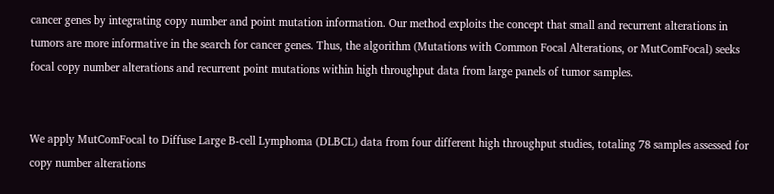cancer genes by integrating copy number and point mutation information. Our method exploits the concept that small and recurrent alterations in tumors are more informative in the search for cancer genes. Thus, the algorithm (Mutations with Common Focal Alterations, or MutComFocal) seeks focal copy number alterations and recurrent point mutations within high throughput data from large panels of tumor samples.


We apply MutComFocal to Diffuse Large B-cell Lymphoma (DLBCL) data from four different high throughput studies, totaling 78 samples assessed for copy number alterations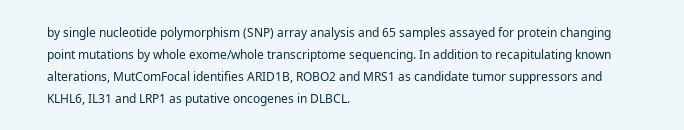by single nucleotide polymorphism (SNP) array analysis and 65 samples assayed for protein changing point mutations by whole exome/whole transcriptome sequencing. In addition to recapitulating known alterations, MutComFocal identifies ARID1B, ROBO2 and MRS1 as candidate tumor suppressors and KLHL6, IL31 and LRP1 as putative oncogenes in DLBCL.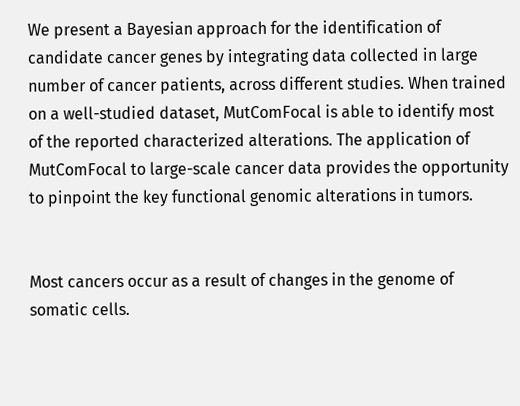We present a Bayesian approach for the identification of candidate cancer genes by integrating data collected in large number of cancer patients, across different studies. When trained on a well-studied dataset, MutComFocal is able to identify most of the reported characterized alterations. The application of MutComFocal to large-scale cancer data provides the opportunity to pinpoint the key functional genomic alterations in tumors.


Most cancers occur as a result of changes in the genome of somatic cells.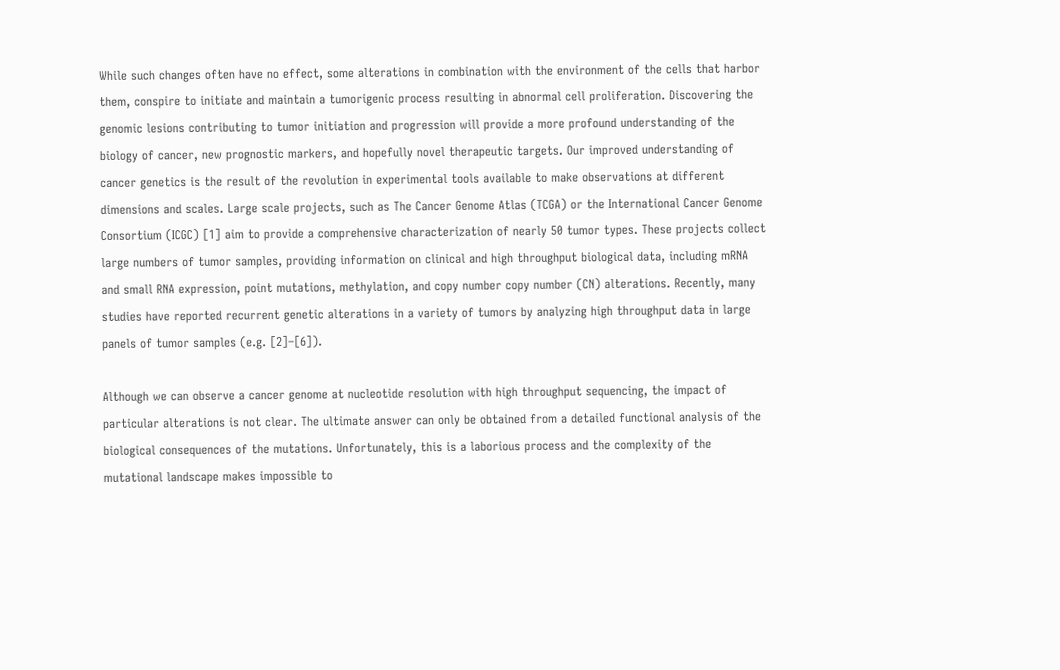While such changes often have no effect, some alterations in combination with the environment of the cells that harbor them, conspire to initiate and maintain a tumorigenic process resulting in abnormal cell proliferation. Discovering the genomic lesions contributing to tumor initiation and progression will provide a more profound understanding of the biology of cancer, new prognostic markers, and hopefully novel therapeutic targets. Our improved understanding of cancer genetics is the result of the revolution in experimental tools available to make observations at different dimensions and scales. Large scale projects, such as The Cancer Genome Atlas (TCGA) or the International Cancer Genome Consortium (ICGC) [1] aim to provide a comprehensive characterization of nearly 50 tumor types. These projects collect large numbers of tumor samples, providing information on clinical and high throughput biological data, including mRNA and small RNA expression, point mutations, methylation, and copy number copy number (CN) alterations. Recently, many studies have reported recurrent genetic alterations in a variety of tumors by analyzing high throughput data in large panels of tumor samples (e.g. [2]–[6]).

Although we can observe a cancer genome at nucleotide resolution with high throughput sequencing, the impact of particular alterations is not clear. The ultimate answer can only be obtained from a detailed functional analysis of the biological consequences of the mutations. Unfortunately, this is a laborious process and the complexity of the mutational landscape makes impossible to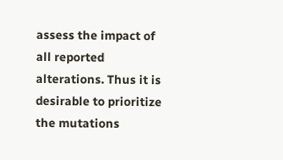assess the impact of all reported alterations. Thus it is desirable to prioritize the mutations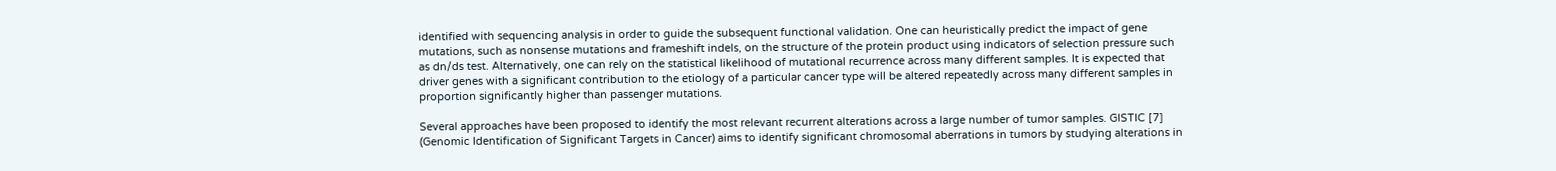identified with sequencing analysis in order to guide the subsequent functional validation. One can heuristically predict the impact of gene mutations, such as nonsense mutations and frameshift indels, on the structure of the protein product using indicators of selection pressure such as dn/ds test. Alternatively, one can rely on the statistical likelihood of mutational recurrence across many different samples. It is expected that driver genes with a significant contribution to the etiology of a particular cancer type will be altered repeatedly across many different samples in proportion significantly higher than passenger mutations.

Several approaches have been proposed to identify the most relevant recurrent alterations across a large number of tumor samples. GISTIC [7] (Genomic Identification of Significant Targets in Cancer) aims to identify significant chromosomal aberrations in tumors by studying alterations in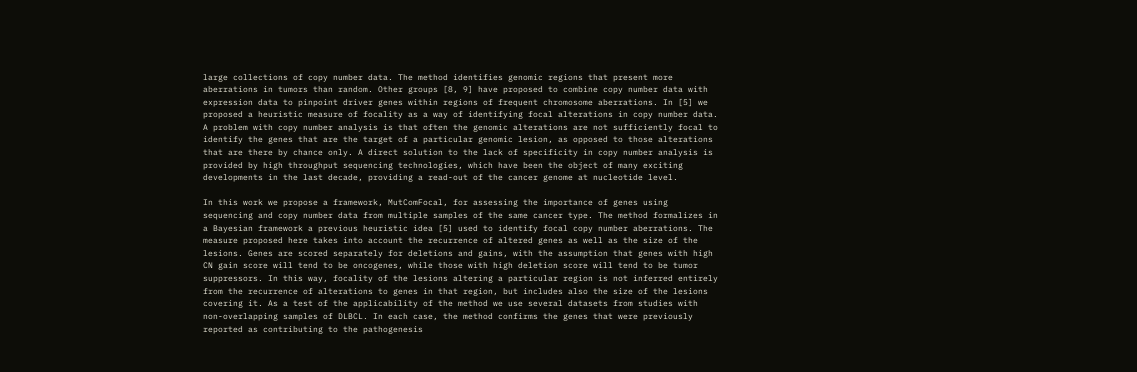large collections of copy number data. The method identifies genomic regions that present more aberrations in tumors than random. Other groups [8, 9] have proposed to combine copy number data with expression data to pinpoint driver genes within regions of frequent chromosome aberrations. In [5] we proposed a heuristic measure of focality as a way of identifying focal alterations in copy number data. A problem with copy number analysis is that often the genomic alterations are not sufficiently focal to identify the genes that are the target of a particular genomic lesion, as opposed to those alterations that are there by chance only. A direct solution to the lack of specificity in copy number analysis is provided by high throughput sequencing technologies, which have been the object of many exciting developments in the last decade, providing a read-out of the cancer genome at nucleotide level.

In this work we propose a framework, MutComFocal, for assessing the importance of genes using sequencing and copy number data from multiple samples of the same cancer type. The method formalizes in a Bayesian framework a previous heuristic idea [5] used to identify focal copy number aberrations. The measure proposed here takes into account the recurrence of altered genes as well as the size of the lesions. Genes are scored separately for deletions and gains, with the assumption that genes with high CN gain score will tend to be oncogenes, while those with high deletion score will tend to be tumor suppressors. In this way, focality of the lesions altering a particular region is not inferred entirely from the recurrence of alterations to genes in that region, but includes also the size of the lesions covering it. As a test of the applicability of the method we use several datasets from studies with non-overlapping samples of DLBCL. In each case, the method confirms the genes that were previously reported as contributing to the pathogenesis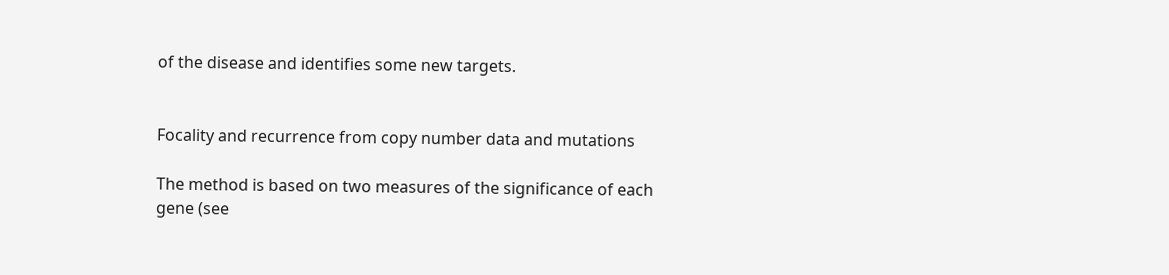of the disease and identifies some new targets.


Focality and recurrence from copy number data and mutations

The method is based on two measures of the significance of each gene (see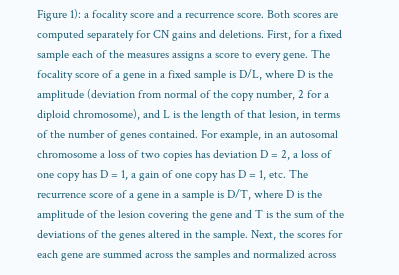Figure 1): a focality score and a recurrence score. Both scores are computed separately for CN gains and deletions. First, for a fixed sample each of the measures assigns a score to every gene. The focality score of a gene in a fixed sample is D/L, where D is the amplitude (deviation from normal of the copy number, 2 for a diploid chromosome), and L is the length of that lesion, in terms of the number of genes contained. For example, in an autosomal chromosome a loss of two copies has deviation D = 2, a loss of one copy has D = 1, a gain of one copy has D = 1, etc. The recurrence score of a gene in a sample is D/T, where D is the amplitude of the lesion covering the gene and T is the sum of the deviations of the genes altered in the sample. Next, the scores for each gene are summed across the samples and normalized across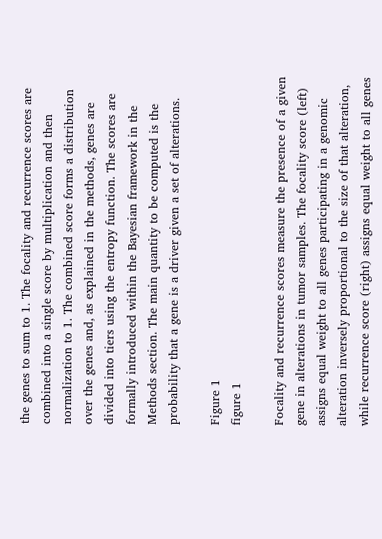the genes to sum to 1. The focality and recurrence scores are combined into a single score by multiplication and then normalization to 1. The combined score forms a distribution over the genes and, as explained in the methods, genes are divided into tiers using the entropy function. The scores are formally introduced within the Bayesian framework in the Methods section. The main quantity to be computed is the probability that a gene is a driver given a set of alterations.

Figure 1
figure 1

Focality and recurrence scores measure the presence of a given gene in alterations in tumor samples. The focality score (left) assigns equal weight to all genes participating in a genomic alteration inversely proportional to the size of that alteration, while recurrence score (right) assigns equal weight to all genes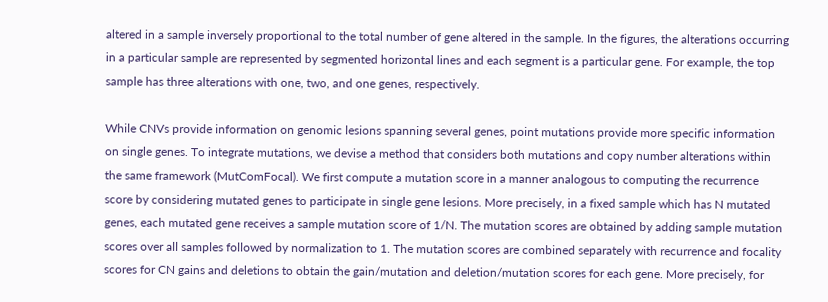altered in a sample inversely proportional to the total number of gene altered in the sample. In the figures, the alterations occurring in a particular sample are represented by segmented horizontal lines and each segment is a particular gene. For example, the top sample has three alterations with one, two, and one genes, respectively.

While CNVs provide information on genomic lesions spanning several genes, point mutations provide more specific information on single genes. To integrate mutations, we devise a method that considers both mutations and copy number alterations within the same framework (MutComFocal). We first compute a mutation score in a manner analogous to computing the recurrence score by considering mutated genes to participate in single gene lesions. More precisely, in a fixed sample which has N mutated genes, each mutated gene receives a sample mutation score of 1/N. The mutation scores are obtained by adding sample mutation scores over all samples followed by normalization to 1. The mutation scores are combined separately with recurrence and focality scores for CN gains and deletions to obtain the gain/mutation and deletion/mutation scores for each gene. More precisely, for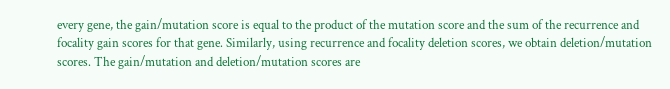every gene, the gain/mutation score is equal to the product of the mutation score and the sum of the recurrence and focality gain scores for that gene. Similarly, using recurrence and focality deletion scores, we obtain deletion/mutation scores. The gain/mutation and deletion/mutation scores are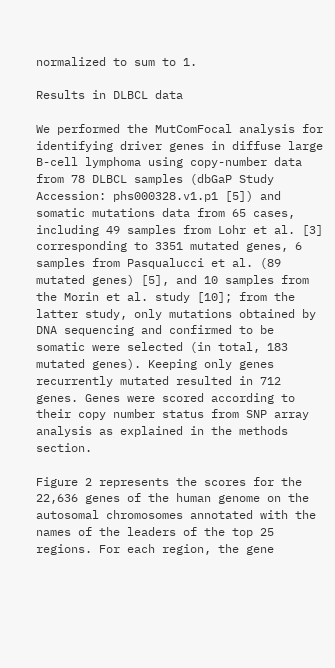normalized to sum to 1.

Results in DLBCL data

We performed the MutComFocal analysis for identifying driver genes in diffuse large B-cell lymphoma using copy-number data from 78 DLBCL samples (dbGaP Study Accession: phs000328.v1.p1 [5]) and somatic mutations data from 65 cases, including 49 samples from Lohr et al. [3] corresponding to 3351 mutated genes, 6 samples from Pasqualucci et al. (89 mutated genes) [5], and 10 samples from the Morin et al. study [10]; from the latter study, only mutations obtained by DNA sequencing and confirmed to be somatic were selected (in total, 183 mutated genes). Keeping only genes recurrently mutated resulted in 712 genes. Genes were scored according to their copy number status from SNP array analysis as explained in the methods section.

Figure 2 represents the scores for the 22,636 genes of the human genome on the autosomal chromosomes annotated with the names of the leaders of the top 25 regions. For each region, the gene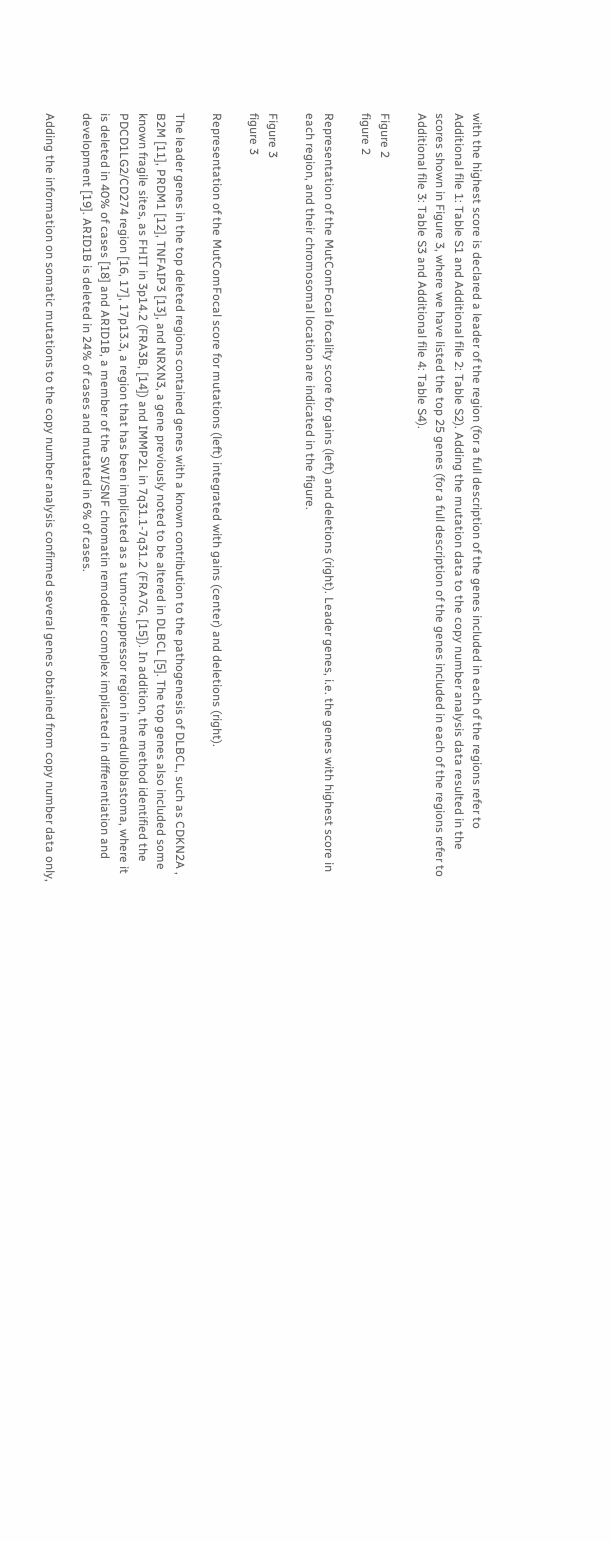with the highest score is declared a leader of the region (for a full description of the genes included in each of the regions refer to Additional file 1: Table S1 and Additional file 2: Table S2). Adding the mutation data to the copy number analysis data resulted in the scores shown in Figure 3, where we have listed the top 25 genes (for a full description of the genes included in each of the regions refer to Additional file 3: Table S3 and Additional file 4: Table S4).

Figure 2
figure 2

Representation of the MutComFocal focality score for gains (left) and deletions (right). Leader genes, i.e. the genes with highest score in each region, and their chromosomal location are indicated in the figure.

Figure 3
figure 3

Representation of the MutComFocal score for mutations (left) integrated with gains (center) and deletions (right).

The leader genes in the top deleted regions contained genes with a known contribution to the pathogenesis of DLBCL, such as CDKN2A , B2M [11], PRDM1 [12], TNFAIP3 [13], and NRXN3, a gene previously noted to be altered in DLBCL [5]. The top genes also included some known fragile sites, as FHIT in 3p14.2 (FRA3B, [14]) and IMMP2L in 7q31.1-7q31.2 (FRA7G, [15]). In addition, the method identified the PDCD1LG2/CD274 region [16, 17], 17p13.3, a region that has been implicated as a tumor-suppressor region in medulloblastoma, where it is deleted in 40% of cases [18] and ARID1B, a member of the SWI/SNF chromatin remodeler complex implicated in differentiation and development [19]. ARID1B is deleted in 24% of cases and mutated in 6% of cases.

Adding the information on somatic mutations to the copy number analysis confirmed several genes obtained from copy number data only,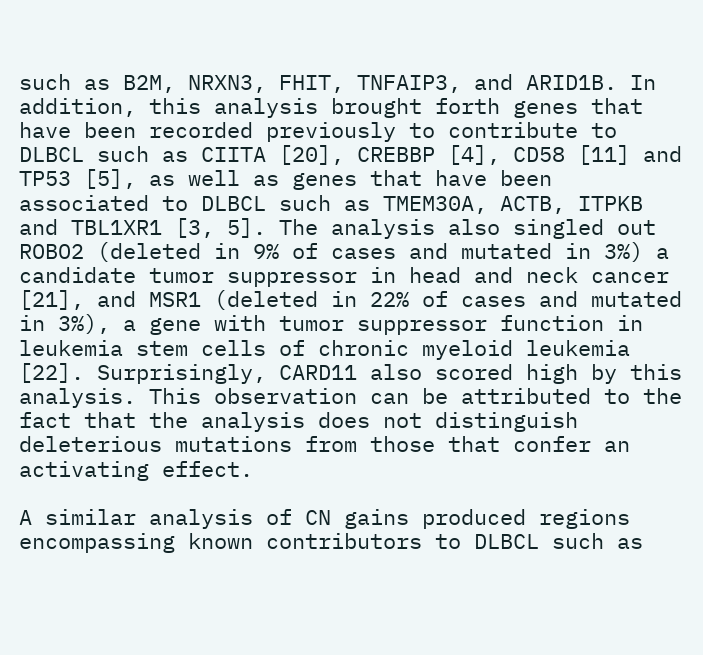such as B2M, NRXN3, FHIT, TNFAIP3, and ARID1B. In addition, this analysis brought forth genes that have been recorded previously to contribute to DLBCL such as CIITA [20], CREBBP [4], CD58 [11] and TP53 [5], as well as genes that have been associated to DLBCL such as TMEM30A, ACTB, ITPKB and TBL1XR1 [3, 5]. The analysis also singled out ROBO2 (deleted in 9% of cases and mutated in 3%) a candidate tumor suppressor in head and neck cancer [21], and MSR1 (deleted in 22% of cases and mutated in 3%), a gene with tumor suppressor function in leukemia stem cells of chronic myeloid leukemia [22]. Surprisingly, CARD11 also scored high by this analysis. This observation can be attributed to the fact that the analysis does not distinguish deleterious mutations from those that confer an activating effect.

A similar analysis of CN gains produced regions encompassing known contributors to DLBCL such as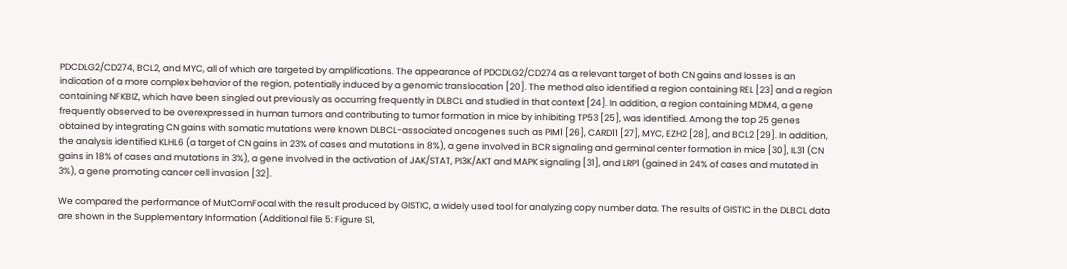PDCDLG2/CD274, BCL2, and MYC, all of which are targeted by amplifications. The appearance of PDCDLG2/CD274 as a relevant target of both CN gains and losses is an indication of a more complex behavior of the region, potentially induced by a genomic translocation [20]. The method also identified a region containing REL [23] and a region containing NFKBIZ, which have been singled out previously as occurring frequently in DLBCL and studied in that context [24]. In addition, a region containing MDM4, a gene frequently observed to be overexpressed in human tumors and contributing to tumor formation in mice by inhibiting TP53 [25], was identified. Among the top 25 genes obtained by integrating CN gains with somatic mutations were known DLBCL-associated oncogenes such as PIM1 [26], CARD11 [27], MYC, EZH2 [28], and BCL2 [29]. In addition, the analysis identified KLHL6 (a target of CN gains in 23% of cases and mutations in 8%), a gene involved in BCR signaling and germinal center formation in mice [30], IL31 (CN gains in 18% of cases and mutations in 3%), a gene involved in the activation of JAK/STAT, PI3K/AKT and MAPK signaling [31], and LRP1 (gained in 24% of cases and mutated in 3%), a gene promoting cancer cell invasion [32].

We compared the performance of MutComFocal with the result produced by GISTIC, a widely used tool for analyzing copy number data. The results of GISTIC in the DLBCL data are shown in the Supplementary Information (Additional file 5: Figure S1,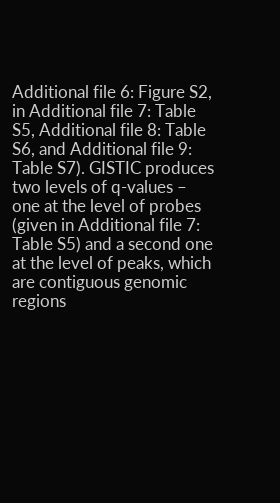Additional file 6: Figure S2, in Additional file 7: Table S5, Additional file 8: Table S6, and Additional file 9: Table S7). GISTIC produces two levels of q-values – one at the level of probes (given in Additional file 7: Table S5) and a second one at the level of peaks, which are contiguous genomic regions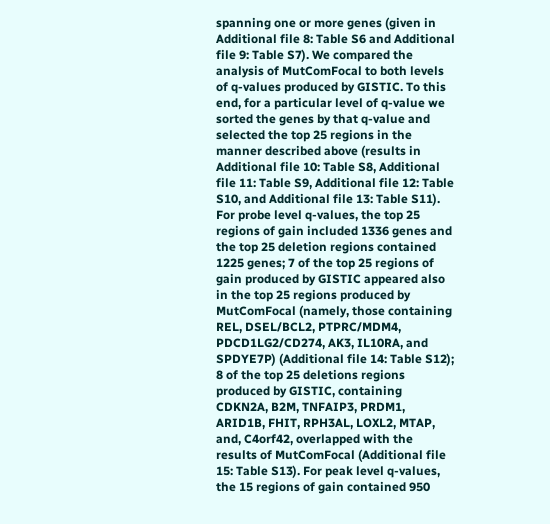spanning one or more genes (given in Additional file 8: Table S6 and Additional file 9: Table S7). We compared the analysis of MutComFocal to both levels of q-values produced by GISTIC. To this end, for a particular level of q-value we sorted the genes by that q-value and selected the top 25 regions in the manner described above (results in Additional file 10: Table S8, Additional file 11: Table S9, Additional file 12: Table S10, and Additional file 13: Table S11). For probe level q-values, the top 25 regions of gain included 1336 genes and the top 25 deletion regions contained 1225 genes; 7 of the top 25 regions of gain produced by GISTIC appeared also in the top 25 regions produced by MutComFocal (namely, those containing REL, DSEL/BCL2, PTPRC/MDM4, PDCD1LG2/CD274, AK3, IL10RA, and SPDYE7P) (Additional file 14: Table S12); 8 of the top 25 deletions regions produced by GISTIC, containing CDKN2A, B2M, TNFAIP3, PRDM1, ARID1B, FHIT, RPH3AL, LOXL2, MTAP, and, C4orf42, overlapped with the results of MutComFocal (Additional file 15: Table S13). For peak level q-values, the 15 regions of gain contained 950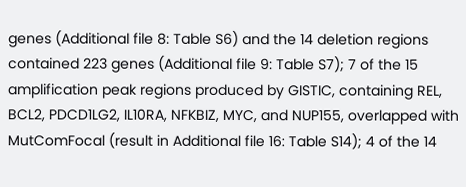genes (Additional file 8: Table S6) and the 14 deletion regions contained 223 genes (Additional file 9: Table S7); 7 of the 15 amplification peak regions produced by GISTIC, containing REL, BCL2, PDCD1LG2, IL10RA, NFKBIZ, MYC, and NUP155, overlapped with MutComFocal (result in Additional file 16: Table S14); 4 of the 14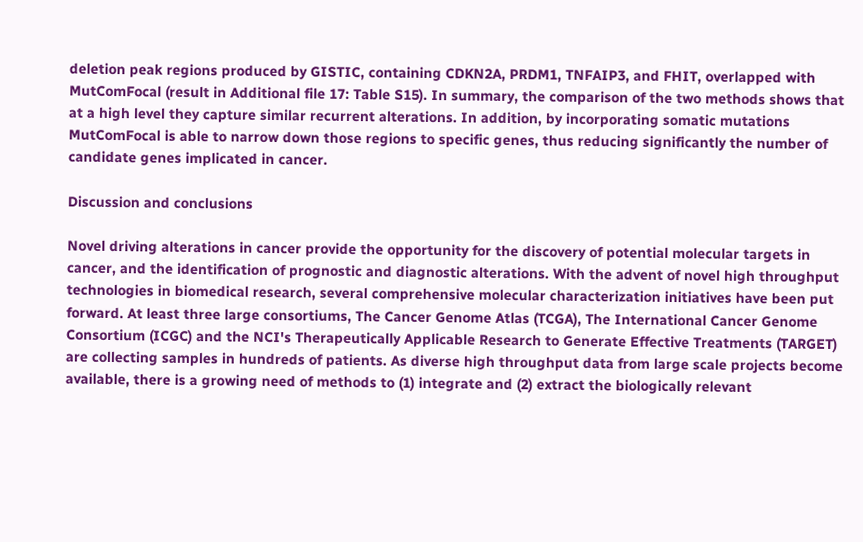deletion peak regions produced by GISTIC, containing CDKN2A, PRDM1, TNFAIP3, and FHIT, overlapped with MutComFocal (result in Additional file 17: Table S15). In summary, the comparison of the two methods shows that at a high level they capture similar recurrent alterations. In addition, by incorporating somatic mutations MutComFocal is able to narrow down those regions to specific genes, thus reducing significantly the number of candidate genes implicated in cancer.

Discussion and conclusions

Novel driving alterations in cancer provide the opportunity for the discovery of potential molecular targets in cancer, and the identification of prognostic and diagnostic alterations. With the advent of novel high throughput technologies in biomedical research, several comprehensive molecular characterization initiatives have been put forward. At least three large consortiums, The Cancer Genome Atlas (TCGA), The International Cancer Genome Consortium (ICGC) and the NCI's Therapeutically Applicable Research to Generate Effective Treatments (TARGET) are collecting samples in hundreds of patients. As diverse high throughput data from large scale projects become available, there is a growing need of methods to (1) integrate and (2) extract the biologically relevant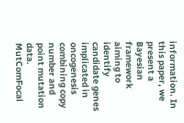information. In this paper, we present a Bayesian framework aiming to identify candidate genes implicated in oncogenesis combining copy number and point mutation data. MutComFocal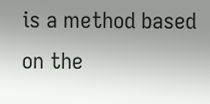is a method based on the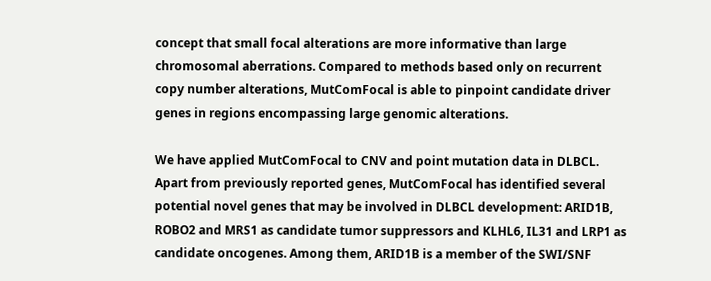concept that small focal alterations are more informative than large chromosomal aberrations. Compared to methods based only on recurrent copy number alterations, MutComFocal is able to pinpoint candidate driver genes in regions encompassing large genomic alterations.

We have applied MutComFocal to CNV and point mutation data in DLBCL. Apart from previously reported genes, MutComFocal has identified several potential novel genes that may be involved in DLBCL development: ARID1B, ROBO2 and MRS1 as candidate tumor suppressors and KLHL6, IL31 and LRP1 as candidate oncogenes. Among them, ARID1B is a member of the SWI/SNF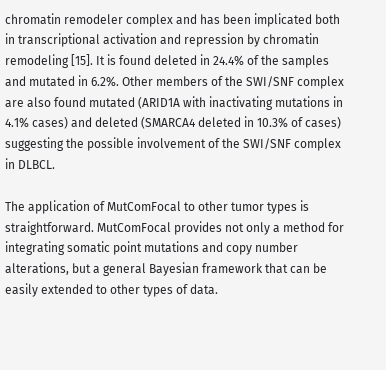chromatin remodeler complex and has been implicated both in transcriptional activation and repression by chromatin remodeling [15]. It is found deleted in 24.4% of the samples and mutated in 6.2%. Other members of the SWI/SNF complex are also found mutated (ARID1A with inactivating mutations in 4.1% cases) and deleted (SMARCA4 deleted in 10.3% of cases) suggesting the possible involvement of the SWI/SNF complex in DLBCL.

The application of MutComFocal to other tumor types is straightforward. MutComFocal provides not only a method for integrating somatic point mutations and copy number alterations, but a general Bayesian framework that can be easily extended to other types of data.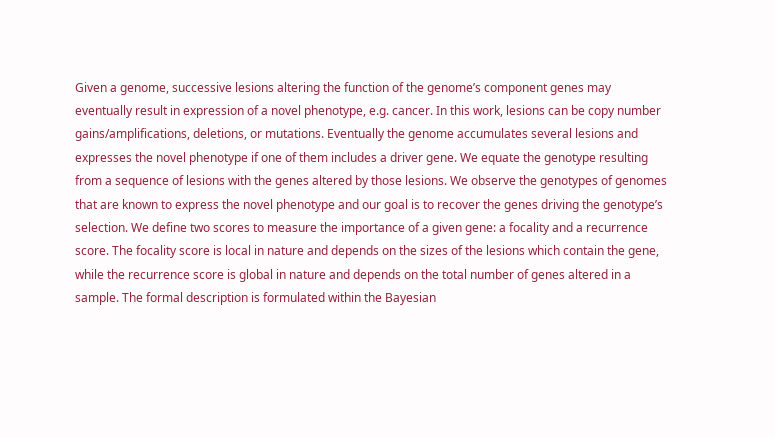Given a genome, successive lesions altering the function of the genome’s component genes may eventually result in expression of a novel phenotype, e.g. cancer. In this work, lesions can be copy number gains/amplifications, deletions, or mutations. Eventually the genome accumulates several lesions and expresses the novel phenotype if one of them includes a driver gene. We equate the genotype resulting from a sequence of lesions with the genes altered by those lesions. We observe the genotypes of genomes that are known to express the novel phenotype and our goal is to recover the genes driving the genotype’s selection. We define two scores to measure the importance of a given gene: a focality and a recurrence score. The focality score is local in nature and depends on the sizes of the lesions which contain the gene, while the recurrence score is global in nature and depends on the total number of genes altered in a sample. The formal description is formulated within the Bayesian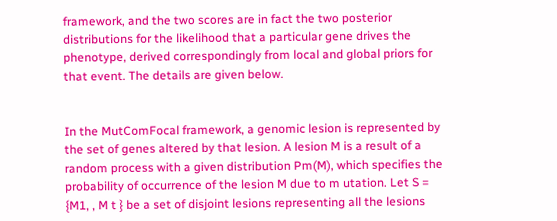framework, and the two scores are in fact the two posterior distributions for the likelihood that a particular gene drives the phenotype, derived correspondingly from local and global priors for that event. The details are given below.


In the MutComFocal framework, a genomic lesion is represented by the set of genes altered by that lesion. A lesion M is a result of a random process with a given distribution Pm(M), which specifies the probability of occurrence of the lesion M due to m utation. Let S = {M1, , M t } be a set of disjoint lesions representing all the lesions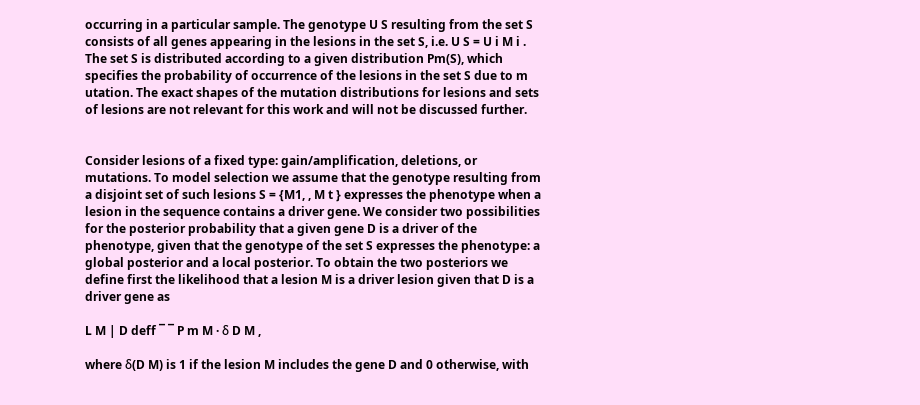occurring in a particular sample. The genotype U S resulting from the set S consists of all genes appearing in the lesions in the set S, i.e. U S = U i M i . The set S is distributed according to a given distribution Pm(S), which specifies the probability of occurrence of the lesions in the set S due to m utation. The exact shapes of the mutation distributions for lesions and sets of lesions are not relevant for this work and will not be discussed further.


Consider lesions of a fixed type: gain/amplification, deletions, or mutations. To model selection we assume that the genotype resulting from a disjoint set of such lesions S = {M1, , M t } expresses the phenotype when a lesion in the sequence contains a driver gene. We consider two possibilities for the posterior probability that a given gene D is a driver of the phenotype, given that the genotype of the set S expresses the phenotype: a global posterior and a local posterior. To obtain the two posteriors we define first the likelihood that a lesion M is a driver lesion given that D is a driver gene as

L M | D deff ¯ ¯ P m M · δ D M ,

where δ(D M) is 1 if the lesion M includes the gene D and 0 otherwise, with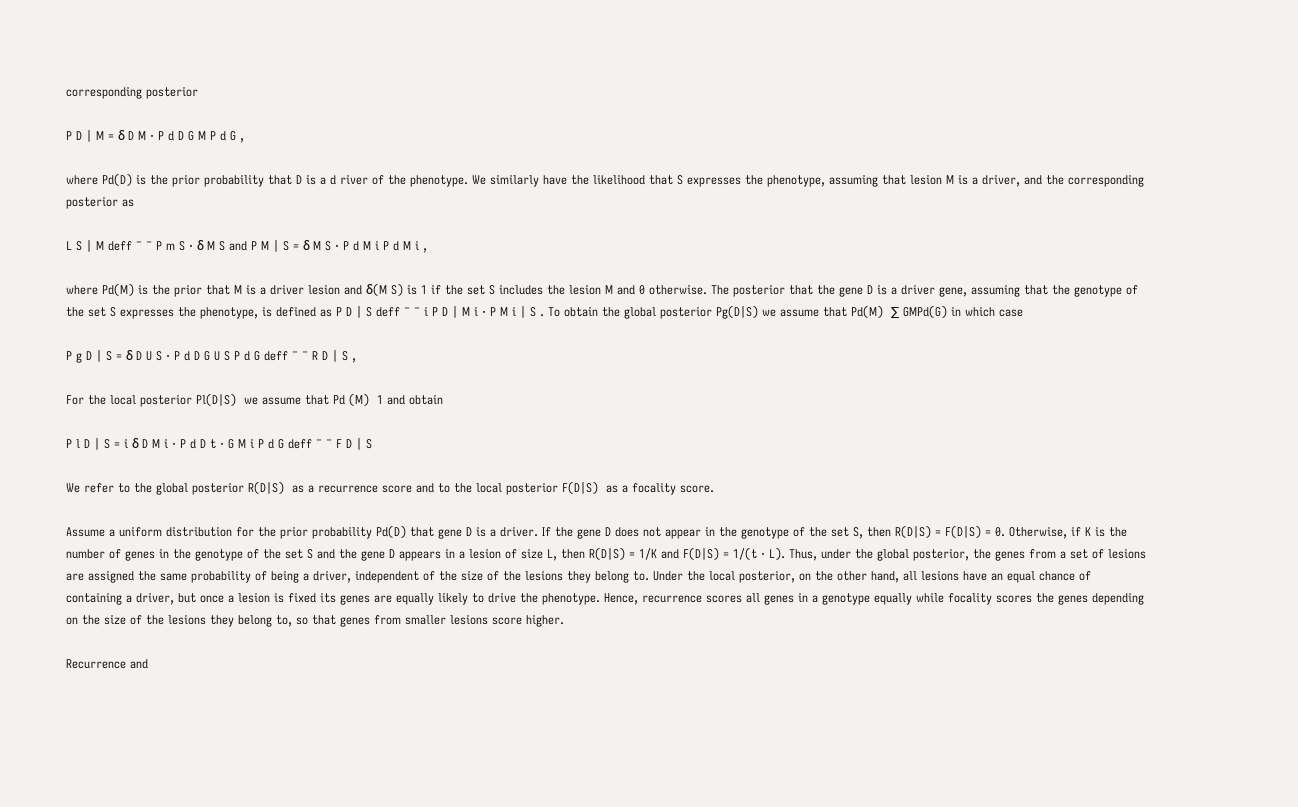corresponding posterior

P D | M = δ D M · P d D G M P d G ,

where Pd(D) is the prior probability that D is a d river of the phenotype. We similarly have the likelihood that S expresses the phenotype, assuming that lesion M is a driver, and the corresponding posterior as

L S | M deff ¯ ¯ P m S · δ M S and P M | S = δ M S · P d M i P d M i ,

where Pd(M) is the prior that M is a driver lesion and δ(M S) is 1 if the set S includes the lesion M and 0 otherwise. The posterior that the gene D is a driver gene, assuming that the genotype of the set S expresses the phenotype, is defined as P D | S deff ¯ ¯ i P D | M i · P M i | S . To obtain the global posterior Pg(D|S) we assume that Pd(M)  ∑ GMPd(G) in which case

P g D | S = δ D U S · P d D G U S P d G deff ¯ ¯ R D | S ,

For the local posterior Pl(D|S)  we assume that Pd (M)  1 and obtain

P l D | S = i δ D M i · P d D t · G M i P d G deff ¯ ¯ F D | S

We refer to the global posterior R(D|S)  as a recurrence score and to the local posterior F(D|S)  as a focality score.

Assume a uniform distribution for the prior probability Pd(D) that gene D is a driver. If the gene D does not appear in the genotype of the set S, then R(D|S) = F(D|S) = 0. Otherwise, if K is the number of genes in the genotype of the set S and the gene D appears in a lesion of size L, then R(D|S) = 1/K and F(D|S) = 1/(t · L). Thus, under the global posterior, the genes from a set of lesions are assigned the same probability of being a driver, independent of the size of the lesions they belong to. Under the local posterior, on the other hand, all lesions have an equal chance of containing a driver, but once a lesion is fixed its genes are equally likely to drive the phenotype. Hence, recurrence scores all genes in a genotype equally while focality scores the genes depending on the size of the lesions they belong to, so that genes from smaller lesions score higher.

Recurrence and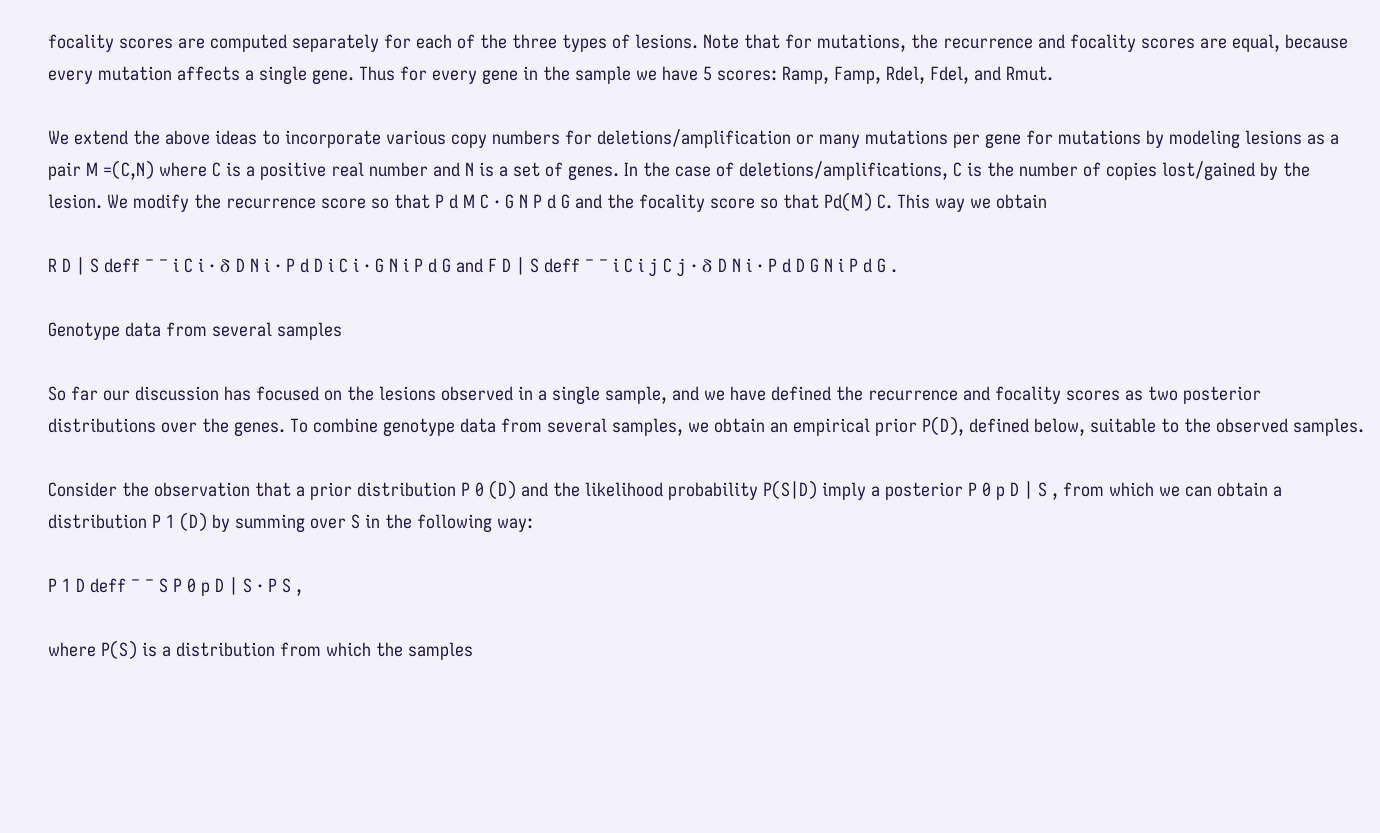focality scores are computed separately for each of the three types of lesions. Note that for mutations, the recurrence and focality scores are equal, because every mutation affects a single gene. Thus for every gene in the sample we have 5 scores: Ramp, Famp, Rdel, Fdel, and Rmut.

We extend the above ideas to incorporate various copy numbers for deletions/amplification or many mutations per gene for mutations by modeling lesions as a pair M =(C,N) where C is a positive real number and N is a set of genes. In the case of deletions/amplifications, C is the number of copies lost/gained by the lesion. We modify the recurrence score so that P d M C · G N P d G and the focality score so that Pd(M) C. This way we obtain

R D | S deff ¯ ¯ i C i · δ D N i · P d D i C i · G N i P d G and F D | S deff ¯ ¯ i C i j C j · δ D N i · P d D G N i P d G .

Genotype data from several samples

So far our discussion has focused on the lesions observed in a single sample, and we have defined the recurrence and focality scores as two posterior distributions over the genes. To combine genotype data from several samples, we obtain an empirical prior P(D), defined below, suitable to the observed samples.

Consider the observation that a prior distribution P 0 (D) and the likelihood probability P(S|D) imply a posterior P 0 p D | S , from which we can obtain a distribution P 1 (D) by summing over S in the following way:

P 1 D deff ¯ ¯ S P 0 p D | S · P S ,

where P(S) is a distribution from which the samples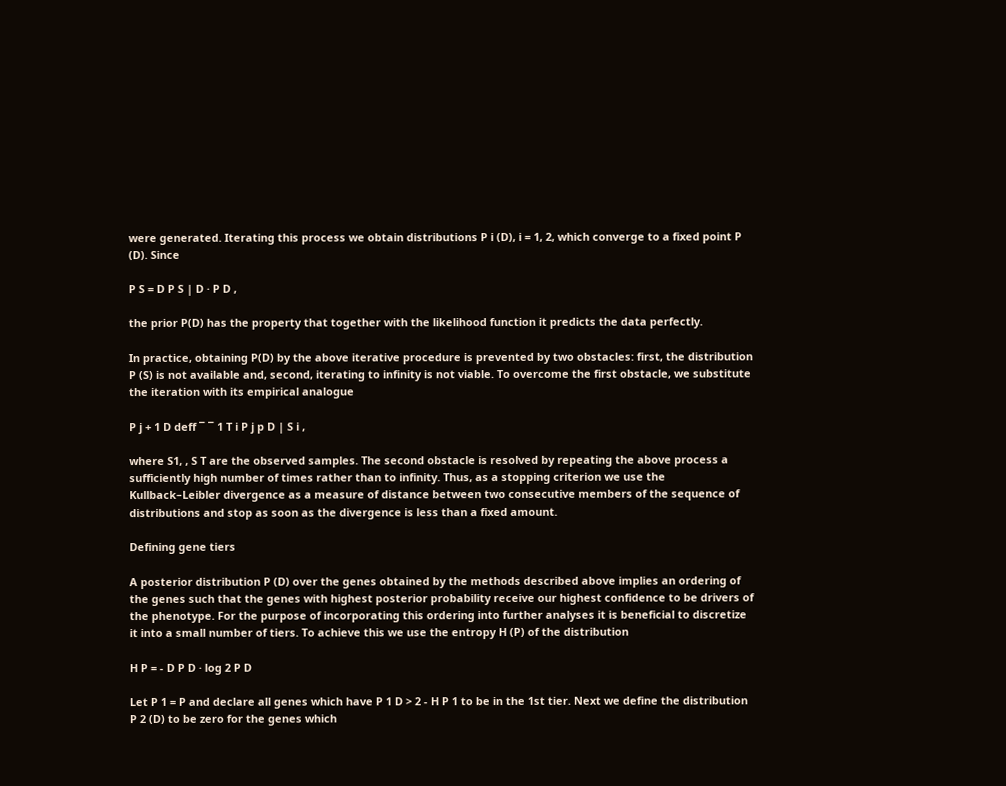were generated. Iterating this process we obtain distributions P i (D), i = 1, 2, which converge to a fixed point P (D). Since

P S = D P S | D · P D ,

the prior P(D) has the property that together with the likelihood function it predicts the data perfectly.

In practice, obtaining P(D) by the above iterative procedure is prevented by two obstacles: first, the distribution P (S) is not available and, second, iterating to infinity is not viable. To overcome the first obstacle, we substitute the iteration with its empirical analogue

P j + 1 D deff ¯ ¯ 1 T i P j p D | S i ,

where S1, , S T are the observed samples. The second obstacle is resolved by repeating the above process a sufficiently high number of times rather than to infinity. Thus, as a stopping criterion we use the Kullback–Leibler divergence as a measure of distance between two consecutive members of the sequence of distributions and stop as soon as the divergence is less than a fixed amount.

Defining gene tiers

A posterior distribution P (D) over the genes obtained by the methods described above implies an ordering of the genes such that the genes with highest posterior probability receive our highest confidence to be drivers of the phenotype. For the purpose of incorporating this ordering into further analyses it is beneficial to discretize it into a small number of tiers. To achieve this we use the entropy H (P) of the distribution

H P = - D P D · log 2 P D

Let P 1 = P and declare all genes which have P 1 D > 2 - H P 1 to be in the 1st tier. Next we define the distribution P 2 (D) to be zero for the genes which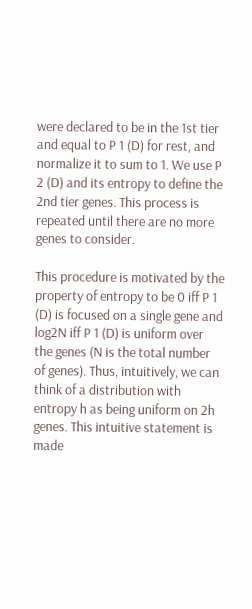were declared to be in the 1st tier and equal to P 1 (D) for rest, and normalize it to sum to 1. We use P 2 (D) and its entropy to define the 2nd tier genes. This process is repeated until there are no more genes to consider.

This procedure is motivated by the property of entropy to be 0 iff P 1 (D) is focused on a single gene and log2N iff P 1 (D) is uniform over the genes (N is the total number of genes). Thus, intuitively, we can think of a distribution with entropy h as being uniform on 2h genes. This intuitive statement is made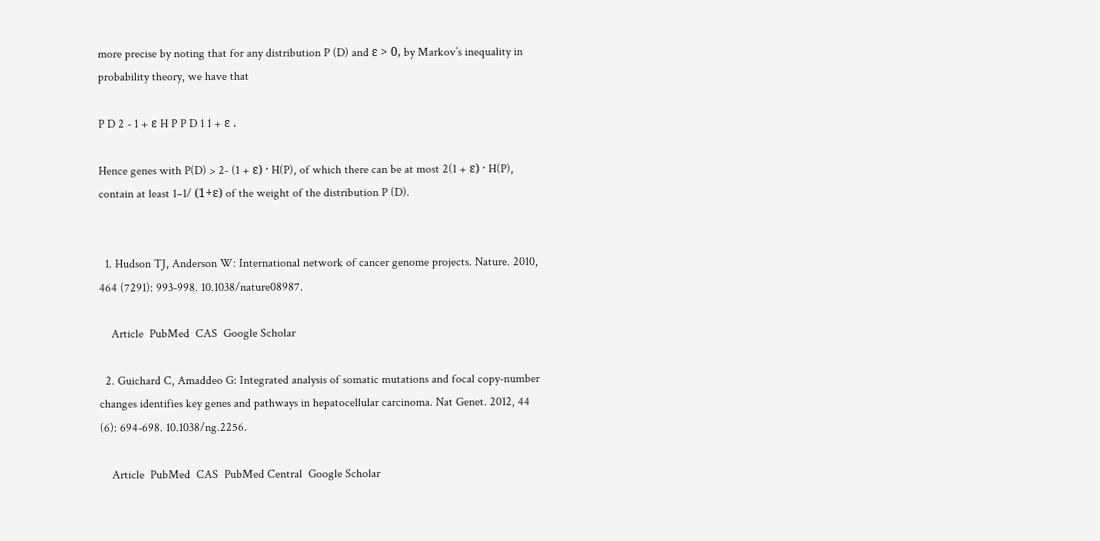more precise by noting that for any distribution P (D) and ε > 0, by Markov’s inequality in probability theory, we have that

P D 2 - 1 + ε H P P D 1 1 + ε .

Hence genes with P(D) > 2- (1 + ε) · H(P), of which there can be at most 2(1 + ε) · H(P), contain at least 1–1/ (1+ε) of the weight of the distribution P (D).


  1. Hudson TJ, Anderson W: International network of cancer genome projects. Nature. 2010, 464 (7291): 993-998. 10.1038/nature08987.

    Article  PubMed  CAS  Google Scholar

  2. Guichard C, Amaddeo G: Integrated analysis of somatic mutations and focal copy-number changes identifies key genes and pathways in hepatocellular carcinoma. Nat Genet. 2012, 44 (6): 694-698. 10.1038/ng.2256.

    Article  PubMed  CAS  PubMed Central  Google Scholar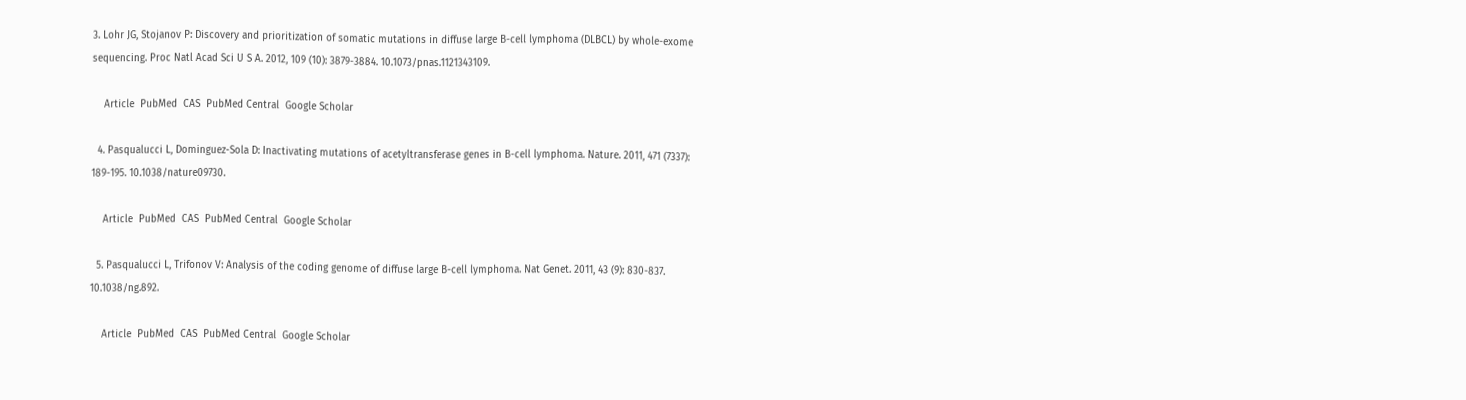3. Lohr JG, Stojanov P: Discovery and prioritization of somatic mutations in diffuse large B-cell lymphoma (DLBCL) by whole-exome sequencing. Proc Natl Acad Sci U S A. 2012, 109 (10): 3879-3884. 10.1073/pnas.1121343109.

    Article  PubMed  CAS  PubMed Central  Google Scholar

  4. Pasqualucci L, Dominguez-Sola D: Inactivating mutations of acetyltransferase genes in B-cell lymphoma. Nature. 2011, 471 (7337): 189-195. 10.1038/nature09730.

    Article  PubMed  CAS  PubMed Central  Google Scholar

  5. Pasqualucci L, Trifonov V: Analysis of the coding genome of diffuse large B-cell lymphoma. Nat Genet. 2011, 43 (9): 830-837. 10.1038/ng.892.

    Article  PubMed  CAS  PubMed Central  Google Scholar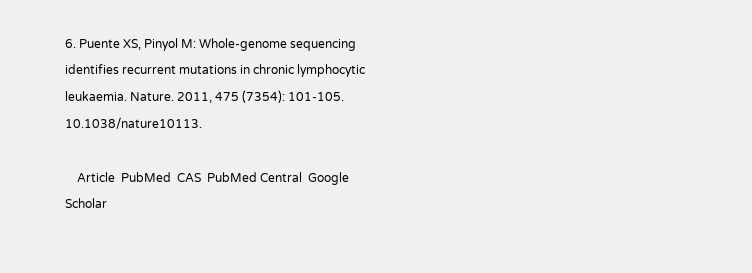6. Puente XS, Pinyol M: Whole-genome sequencing identifies recurrent mutations in chronic lymphocytic leukaemia. Nature. 2011, 475 (7354): 101-105. 10.1038/nature10113.

    Article  PubMed  CAS  PubMed Central  Google Scholar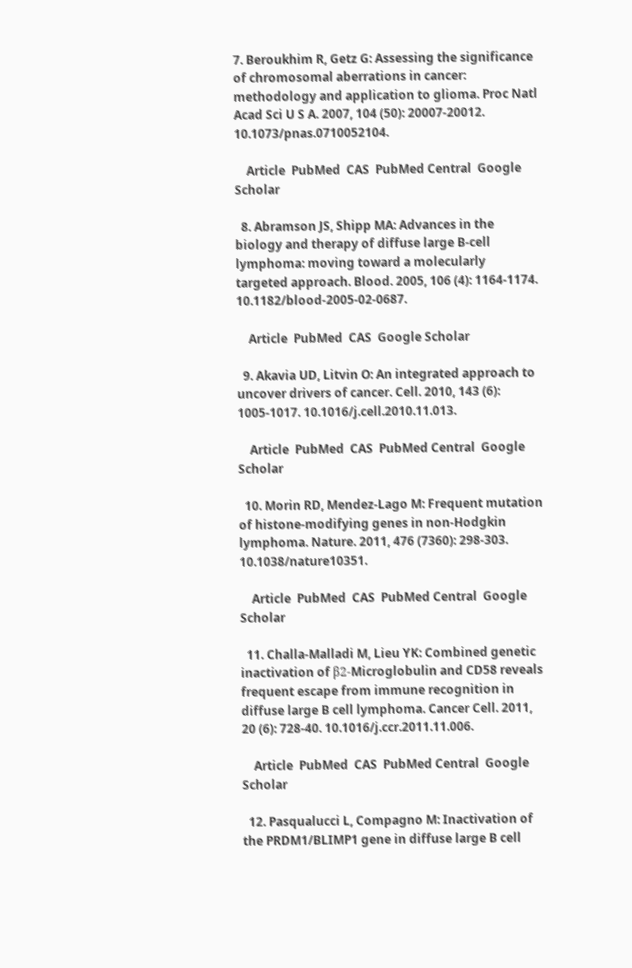7. Beroukhim R, Getz G: Assessing the significance of chromosomal aberrations in cancer: methodology and application to glioma. Proc Natl Acad Sci U S A. 2007, 104 (50): 20007-20012. 10.1073/pnas.0710052104.

    Article  PubMed  CAS  PubMed Central  Google Scholar

  8. Abramson JS, Shipp MA: Advances in the biology and therapy of diffuse large B-cell lymphoma: moving toward a molecularly targeted approach. Blood. 2005, 106 (4): 1164-1174. 10.1182/blood-2005-02-0687.

    Article  PubMed  CAS  Google Scholar

  9. Akavia UD, Litvin O: An integrated approach to uncover drivers of cancer. Cell. 2010, 143 (6): 1005-1017. 10.1016/j.cell.2010.11.013.

    Article  PubMed  CAS  PubMed Central  Google Scholar

  10. Morin RD, Mendez-Lago M: Frequent mutation of histone-modifying genes in non-Hodgkin lymphoma. Nature. 2011, 476 (7360): 298-303. 10.1038/nature10351.

    Article  PubMed  CAS  PubMed Central  Google Scholar

  11. Challa-Malladi M, Lieu YK: Combined genetic inactivation of β2-Microglobulin and CD58 reveals frequent escape from immune recognition in diffuse large B cell lymphoma. Cancer Cell. 2011, 20 (6): 728-40. 10.1016/j.ccr.2011.11.006.

    Article  PubMed  CAS  PubMed Central  Google Scholar

  12. Pasqualucci L, Compagno M: Inactivation of the PRDM1/BLIMP1 gene in diffuse large B cell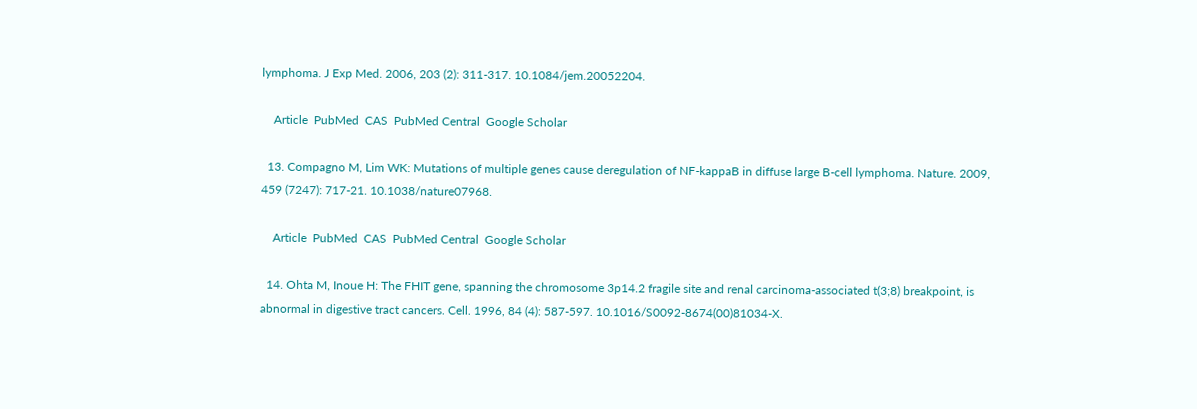lymphoma. J Exp Med. 2006, 203 (2): 311-317. 10.1084/jem.20052204.

    Article  PubMed  CAS  PubMed Central  Google Scholar

  13. Compagno M, Lim WK: Mutations of multiple genes cause deregulation of NF-kappaB in diffuse large B-cell lymphoma. Nature. 2009, 459 (7247): 717-21. 10.1038/nature07968.

    Article  PubMed  CAS  PubMed Central  Google Scholar

  14. Ohta M, Inoue H: The FHIT gene, spanning the chromosome 3p14.2 fragile site and renal carcinoma-associated t(3;8) breakpoint, is abnormal in digestive tract cancers. Cell. 1996, 84 (4): 587-597. 10.1016/S0092-8674(00)81034-X.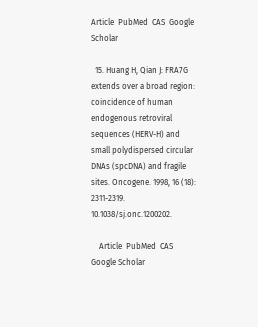Article  PubMed  CAS  Google Scholar

  15. Huang H, Qian J: FRA7G extends over a broad region: coincidence of human endogenous retroviral sequences (HERV-H) and small polydispersed circular DNAs (spcDNA) and fragile sites. Oncogene. 1998, 16 (18): 2311-2319. 10.1038/sj.onc.1200202.

    Article  PubMed  CAS  Google Scholar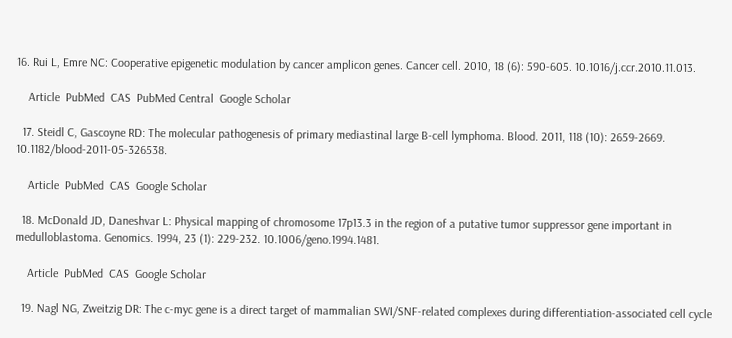16. Rui L, Emre NC: Cooperative epigenetic modulation by cancer amplicon genes. Cancer cell. 2010, 18 (6): 590-605. 10.1016/j.ccr.2010.11.013.

    Article  PubMed  CAS  PubMed Central  Google Scholar

  17. Steidl C, Gascoyne RD: The molecular pathogenesis of primary mediastinal large B-cell lymphoma. Blood. 2011, 118 (10): 2659-2669. 10.1182/blood-2011-05-326538.

    Article  PubMed  CAS  Google Scholar

  18. McDonald JD, Daneshvar L: Physical mapping of chromosome 17p13.3 in the region of a putative tumor suppressor gene important in medulloblastoma. Genomics. 1994, 23 (1): 229-232. 10.1006/geno.1994.1481.

    Article  PubMed  CAS  Google Scholar

  19. Nagl NG, Zweitzig DR: The c-myc gene is a direct target of mammalian SWI/SNF-related complexes during differentiation-associated cell cycle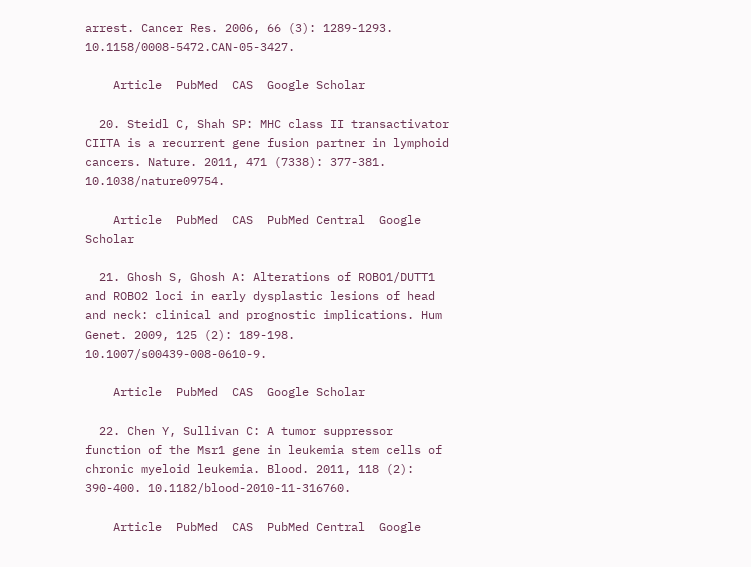arrest. Cancer Res. 2006, 66 (3): 1289-1293. 10.1158/0008-5472.CAN-05-3427.

    Article  PubMed  CAS  Google Scholar

  20. Steidl C, Shah SP: MHC class II transactivator CIITA is a recurrent gene fusion partner in lymphoid cancers. Nature. 2011, 471 (7338): 377-381. 10.1038/nature09754.

    Article  PubMed  CAS  PubMed Central  Google Scholar

  21. Ghosh S, Ghosh A: Alterations of ROBO1/DUTT1 and ROBO2 loci in early dysplastic lesions of head and neck: clinical and prognostic implications. Hum Genet. 2009, 125 (2): 189-198. 10.1007/s00439-008-0610-9.

    Article  PubMed  CAS  Google Scholar

  22. Chen Y, Sullivan C: A tumor suppressor function of the Msr1 gene in leukemia stem cells of chronic myeloid leukemia. Blood. 2011, 118 (2): 390-400. 10.1182/blood-2010-11-316760.

    Article  PubMed  CAS  PubMed Central  Google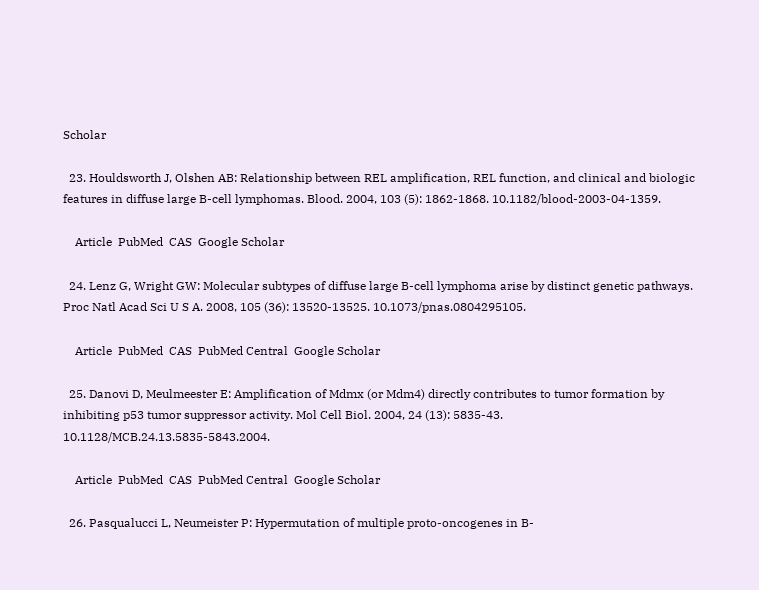Scholar

  23. Houldsworth J, Olshen AB: Relationship between REL amplification, REL function, and clinical and biologic features in diffuse large B-cell lymphomas. Blood. 2004, 103 (5): 1862-1868. 10.1182/blood-2003-04-1359.

    Article  PubMed  CAS  Google Scholar

  24. Lenz G, Wright GW: Molecular subtypes of diffuse large B-cell lymphoma arise by distinct genetic pathways. Proc Natl Acad Sci U S A. 2008, 105 (36): 13520-13525. 10.1073/pnas.0804295105.

    Article  PubMed  CAS  PubMed Central  Google Scholar

  25. Danovi D, Meulmeester E: Amplification of Mdmx (or Mdm4) directly contributes to tumor formation by inhibiting p53 tumor suppressor activity. Mol Cell Biol. 2004, 24 (13): 5835-43. 10.1128/MCB.24.13.5835-5843.2004.

    Article  PubMed  CAS  PubMed Central  Google Scholar

  26. Pasqualucci L, Neumeister P: Hypermutation of multiple proto-oncogenes in B-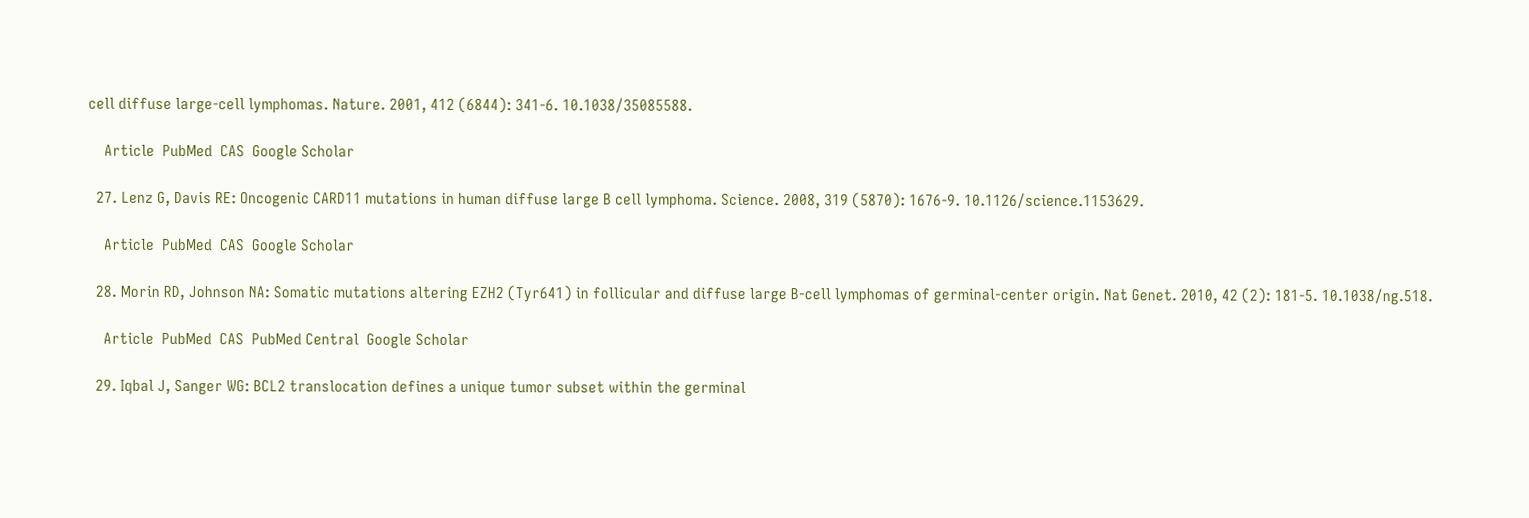cell diffuse large-cell lymphomas. Nature. 2001, 412 (6844): 341-6. 10.1038/35085588.

    Article  PubMed  CAS  Google Scholar

  27. Lenz G, Davis RE: Oncogenic CARD11 mutations in human diffuse large B cell lymphoma. Science. 2008, 319 (5870): 1676-9. 10.1126/science.1153629.

    Article  PubMed  CAS  Google Scholar

  28. Morin RD, Johnson NA: Somatic mutations altering EZH2 (Tyr641) in follicular and diffuse large B-cell lymphomas of germinal-center origin. Nat Genet. 2010, 42 (2): 181-5. 10.1038/ng.518.

    Article  PubMed  CAS  PubMed Central  Google Scholar

  29. Iqbal J, Sanger WG: BCL2 translocation defines a unique tumor subset within the germinal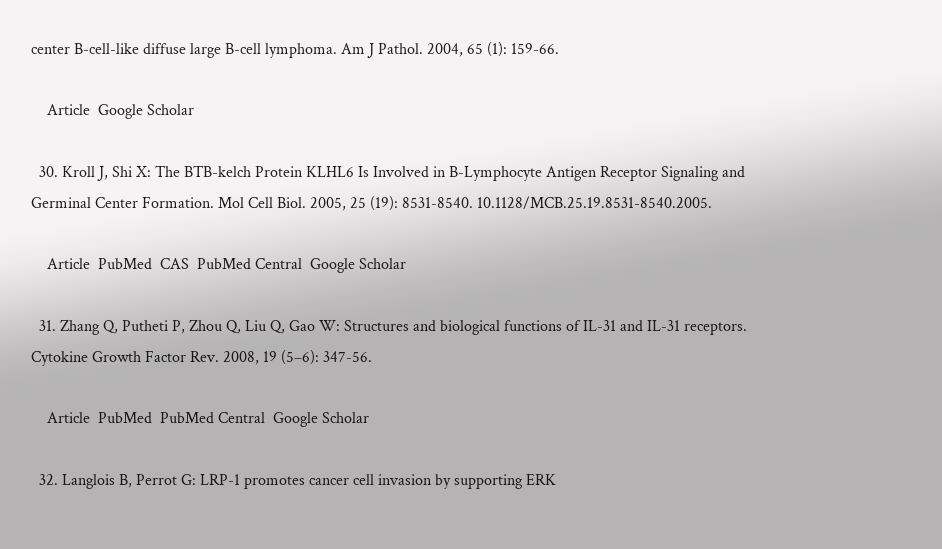center B-cell-like diffuse large B-cell lymphoma. Am J Pathol. 2004, 65 (1): 159-66.

    Article  Google Scholar

  30. Kroll J, Shi X: The BTB-kelch Protein KLHL6 Is Involved in B-Lymphocyte Antigen Receptor Signaling and Germinal Center Formation. Mol Cell Biol. 2005, 25 (19): 8531-8540. 10.1128/MCB.25.19.8531-8540.2005.

    Article  PubMed  CAS  PubMed Central  Google Scholar

  31. Zhang Q, Putheti P, Zhou Q, Liu Q, Gao W: Structures and biological functions of IL-31 and IL-31 receptors. Cytokine Growth Factor Rev. 2008, 19 (5–6): 347-56.

    Article  PubMed  PubMed Central  Google Scholar

  32. Langlois B, Perrot G: LRP-1 promotes cancer cell invasion by supporting ERK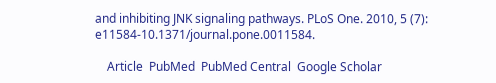and inhibiting JNK signaling pathways. PLoS One. 2010, 5 (7): e11584-10.1371/journal.pone.0011584.

    Article  PubMed  PubMed Central  Google Scholar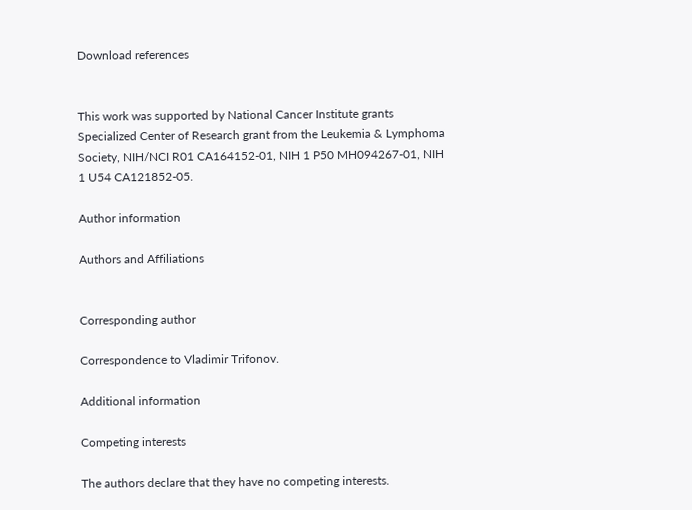Download references


This work was supported by National Cancer Institute grants Specialized Center of Research grant from the Leukemia & Lymphoma Society, NIH/NCI R01 CA164152-01, NIH 1 P50 MH094267-01, NIH 1 U54 CA121852-05.

Author information

Authors and Affiliations


Corresponding author

Correspondence to Vladimir Trifonov.

Additional information

Competing interests

The authors declare that they have no competing interests.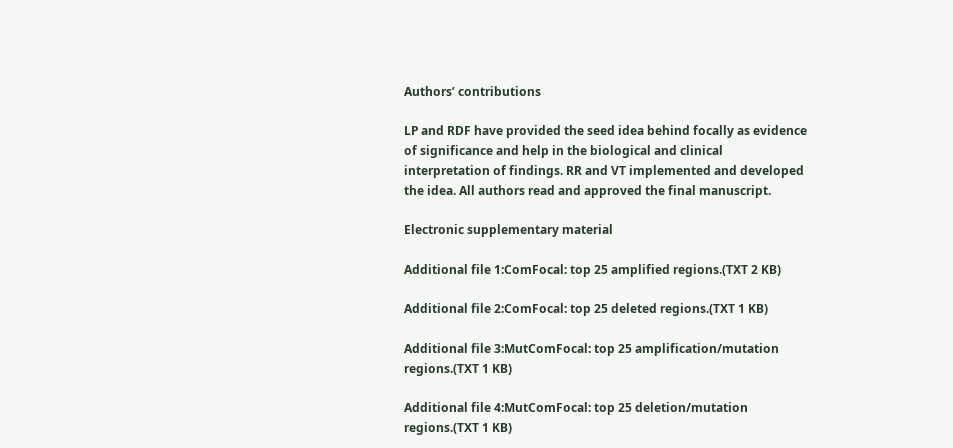Authors’ contributions

LP and RDF have provided the seed idea behind focally as evidence of significance and help in the biological and clinical interpretation of findings. RR and VT implemented and developed the idea. All authors read and approved the final manuscript.

Electronic supplementary material

Additional file 1:ComFocal: top 25 amplified regions.(TXT 2 KB)

Additional file 2:ComFocal: top 25 deleted regions.(TXT 1 KB)

Additional file 3:MutComFocal: top 25 amplification/mutation regions.(TXT 1 KB)

Additional file 4:MutComFocal: top 25 deletion/mutation regions.(TXT 1 KB)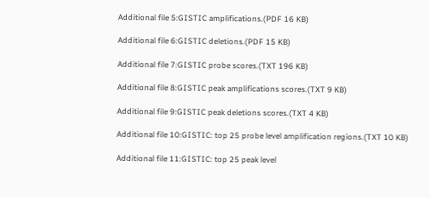Additional file 5:GISTIC amplifications.(PDF 16 KB)

Additional file 6:GISTIC deletions.(PDF 15 KB)

Additional file 7:GISTIC probe scores.(TXT 196 KB)

Additional file 8:GISTIC peak amplifications scores.(TXT 9 KB)

Additional file 9:GISTIC peak deletions scores.(TXT 4 KB)

Additional file 10:GISTIC: top 25 probe level amplification regions.(TXT 10 KB)

Additional file 11:GISTIC: top 25 peak level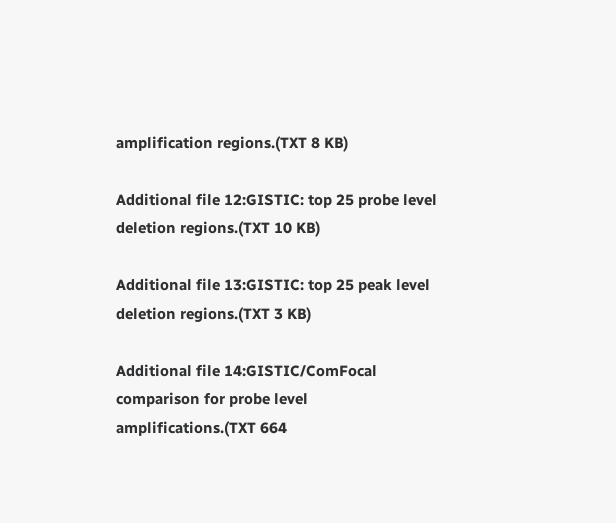amplification regions.(TXT 8 KB)

Additional file 12:GISTIC: top 25 probe level deletion regions.(TXT 10 KB)

Additional file 13:GISTIC: top 25 peak level deletion regions.(TXT 3 KB)

Additional file 14:GISTIC/ComFocal comparison for probe level amplifications.(TXT 664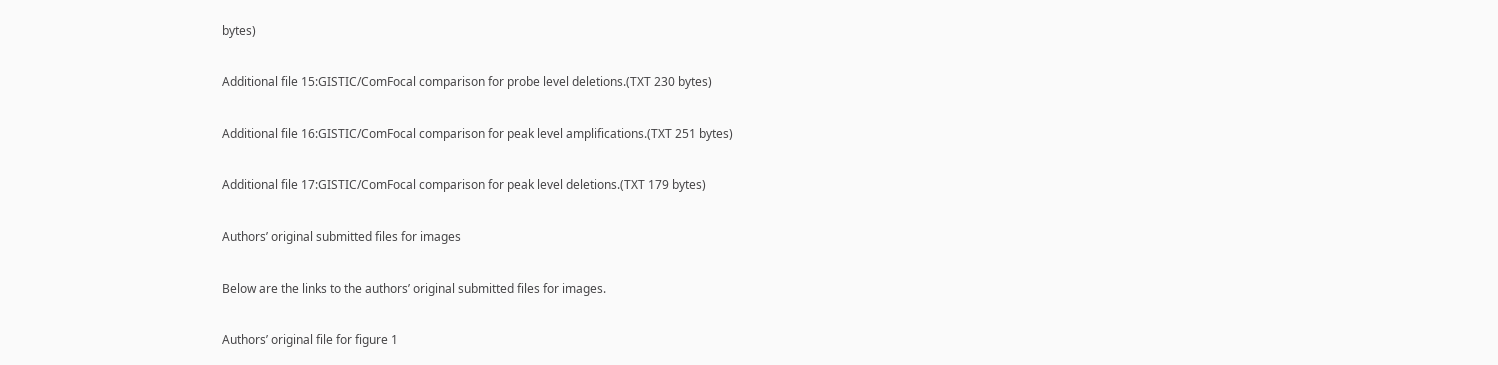bytes)

Additional file 15:GISTIC/ComFocal comparison for probe level deletions.(TXT 230 bytes)

Additional file 16:GISTIC/ComFocal comparison for peak level amplifications.(TXT 251 bytes)

Additional file 17:GISTIC/ComFocal comparison for peak level deletions.(TXT 179 bytes)

Authors’ original submitted files for images

Below are the links to the authors’ original submitted files for images.

Authors’ original file for figure 1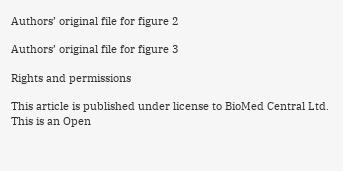Authors’ original file for figure 2

Authors’ original file for figure 3

Rights and permissions

This article is published under license to BioMed Central Ltd. This is an Open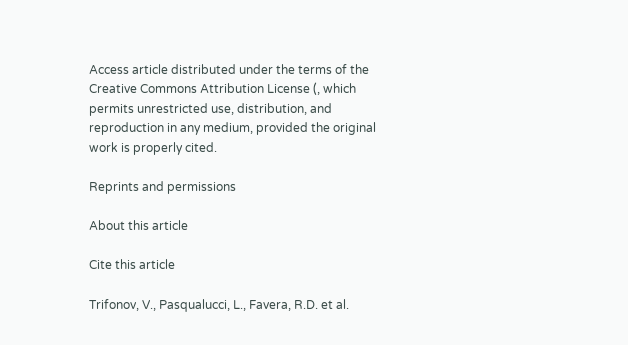Access article distributed under the terms of the Creative Commons Attribution License (, which permits unrestricted use, distribution, and reproduction in any medium, provided the original work is properly cited.

Reprints and permissions

About this article

Cite this article

Trifonov, V., Pasqualucci, L., Favera, R.D. et al.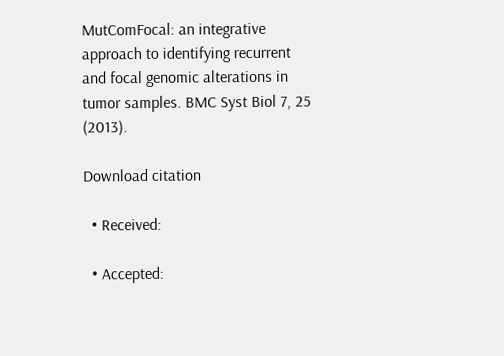MutComFocal: an integrative approach to identifying recurrent and focal genomic alterations in tumor samples. BMC Syst Biol 7, 25 (2013).

Download citation

  • Received:

  • Accepted: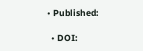• Published:

  • DOI: